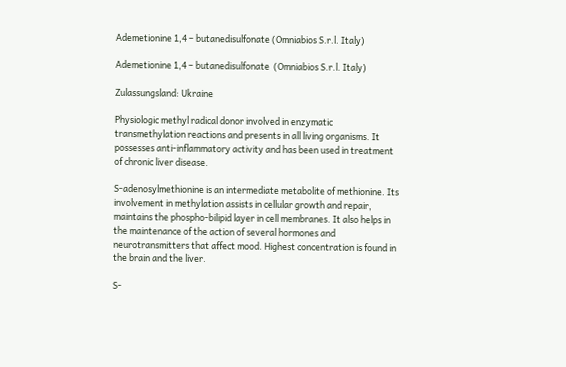Ademetionine 1,4 – butanedisulfonate (Omniabios S.r.l. Italy)

Ademetionine 1,4 – butanedisulfonate  (Omniabios S.r.l. Italy)

Zulassungsland: Ukraine

Physiologic methyl radical donor involved in enzymatic transmethylation reactions and presents in all living organisms. It possesses anti-inflammatory activity and has been used in treatment of chronic liver disease.

S-adenosylmethionine is an intermediate metabolite of methionine. Its involvement in methylation assists in cellular growth and repair, maintains the phospho-bilipid layer in cell membranes. It also helps in the maintenance of the action of several hormones and neurotransmitters that affect mood. Highest concentration is found in the brain and the liver.

S-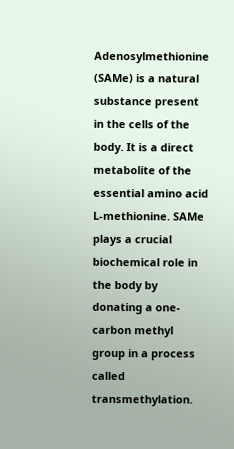Adenosylmethionine (SAMe) is a natural substance present in the cells of the body. It is a direct metabolite of the essential amino acid L-methionine. SAMe plays a crucial biochemical role in the body by donating a one-carbon methyl group in a process called transmethylation.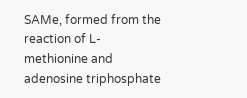SAMe, formed from the reaction of L-methionine and adenosine triphosphate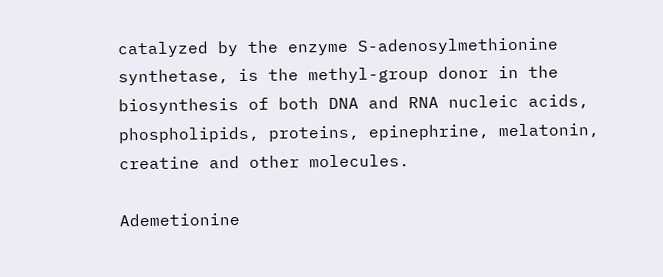catalyzed by the enzyme S-adenosylmethionine synthetase, is the methyl-group donor in the biosynthesis of both DNA and RNA nucleic acids, phospholipids, proteins, epinephrine, melatonin, creatine and other molecules.

Ademetionine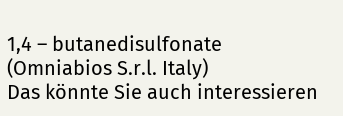1,4 – butanedisulfonate  (Omniabios S.r.l. Italy)
Das könnte Sie auch interessieren